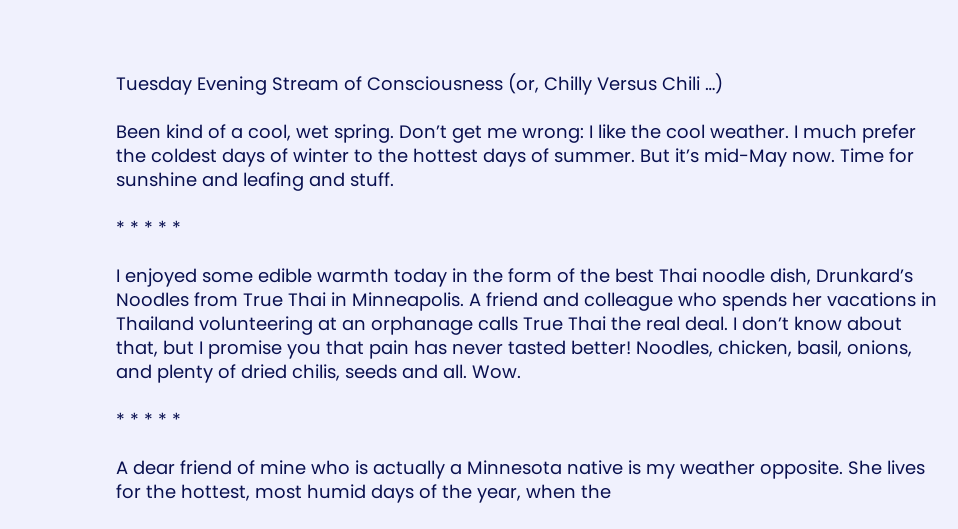Tuesday Evening Stream of Consciousness (or, Chilly Versus Chili …)

Been kind of a cool, wet spring. Don’t get me wrong: I like the cool weather. I much prefer the coldest days of winter to the hottest days of summer. But it’s mid-May now. Time for sunshine and leafing and stuff.

* * * * *

I enjoyed some edible warmth today in the form of the best Thai noodle dish, Drunkard’s Noodles from True Thai in Minneapolis. A friend and colleague who spends her vacations in Thailand volunteering at an orphanage calls True Thai the real deal. I don’t know about that, but I promise you that pain has never tasted better! Noodles, chicken, basil, onions, and plenty of dried chilis, seeds and all. Wow.

* * * * *

A dear friend of mine who is actually a Minnesota native is my weather opposite. She lives for the hottest, most humid days of the year, when the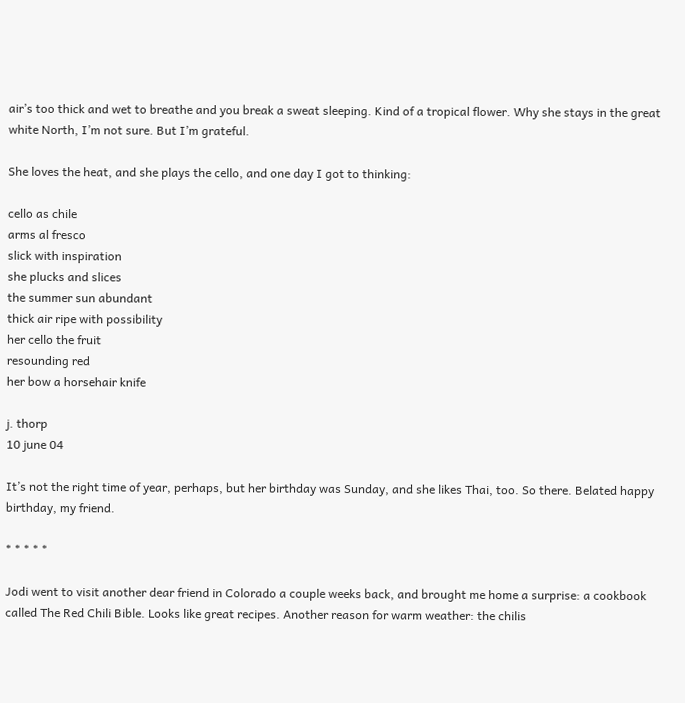air’s too thick and wet to breathe and you break a sweat sleeping. Kind of a tropical flower. Why she stays in the great white North, I’m not sure. But I’m grateful.

She loves the heat, and she plays the cello, and one day I got to thinking:

cello as chile
arms al fresco
slick with inspiration
she plucks and slices
the summer sun abundant
thick air ripe with possibility
her cello the fruit
resounding red
her bow a horsehair knife

j. thorp
10 june 04

It’s not the right time of year, perhaps, but her birthday was Sunday, and she likes Thai, too. So there. Belated happy birthday, my friend.

* * * * *

Jodi went to visit another dear friend in Colorado a couple weeks back, and brought me home a surprise: a cookbook called The Red Chili Bible. Looks like great recipes. Another reason for warm weather: the chilis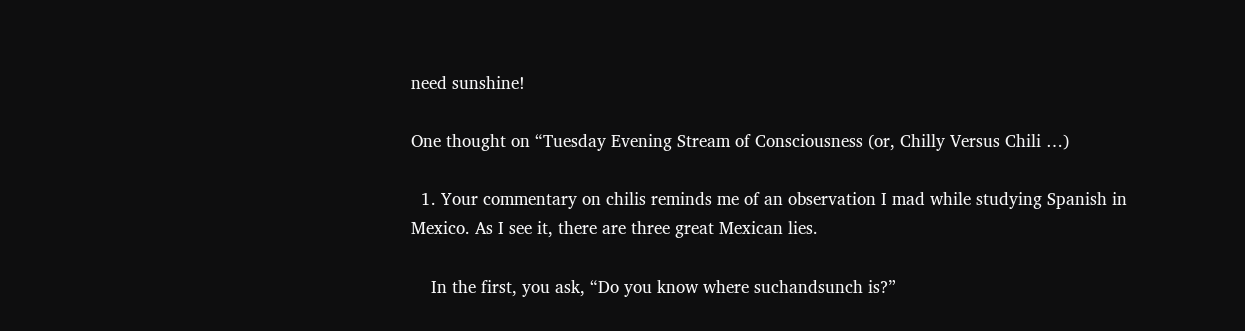need sunshine!

One thought on “Tuesday Evening Stream of Consciousness (or, Chilly Versus Chili …)

  1. Your commentary on chilis reminds me of an observation I mad while studying Spanish in Mexico. As I see it, there are three great Mexican lies.

    In the first, you ask, “Do you know where suchandsunch is?”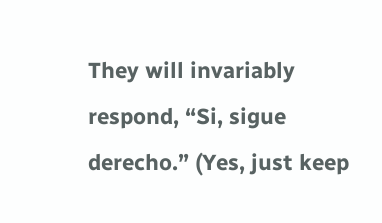They will invariably respond, “Si, sigue derecho.” (Yes, just keep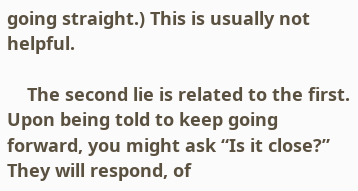going straight.) This is usually not helpful.

    The second lie is related to the first. Upon being told to keep going forward, you might ask “Is it close?” They will respond, of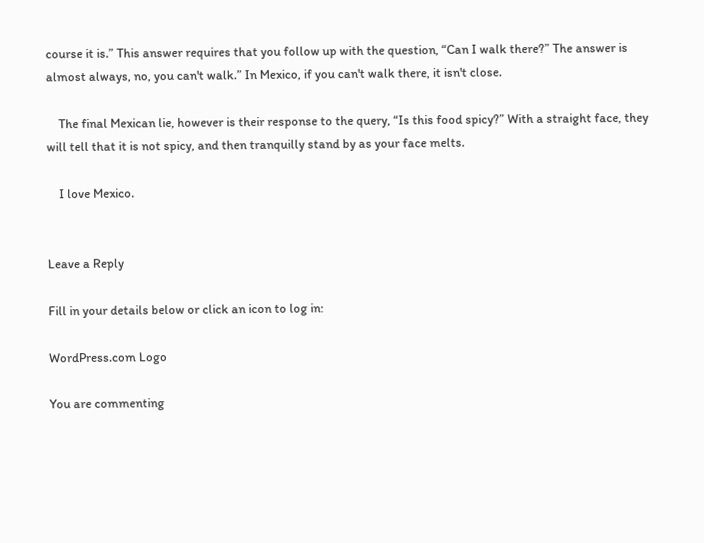course it is.” This answer requires that you follow up with the question, “Can I walk there?” The answer is almost always, no, you can't walk.” In Mexico, if you can't walk there, it isn't close.

    The final Mexican lie, however is their response to the query, “Is this food spicy?” With a straight face, they will tell that it is not spicy, and then tranquilly stand by as your face melts.

    I love Mexico.


Leave a Reply

Fill in your details below or click an icon to log in:

WordPress.com Logo

You are commenting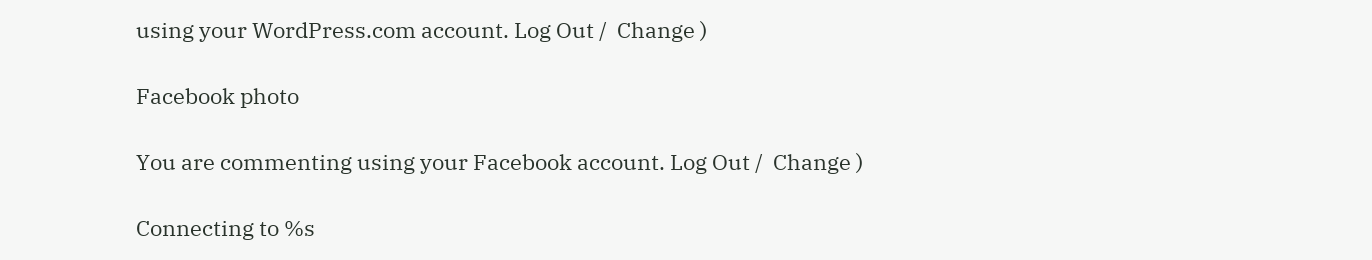using your WordPress.com account. Log Out /  Change )

Facebook photo

You are commenting using your Facebook account. Log Out /  Change )

Connecting to %s